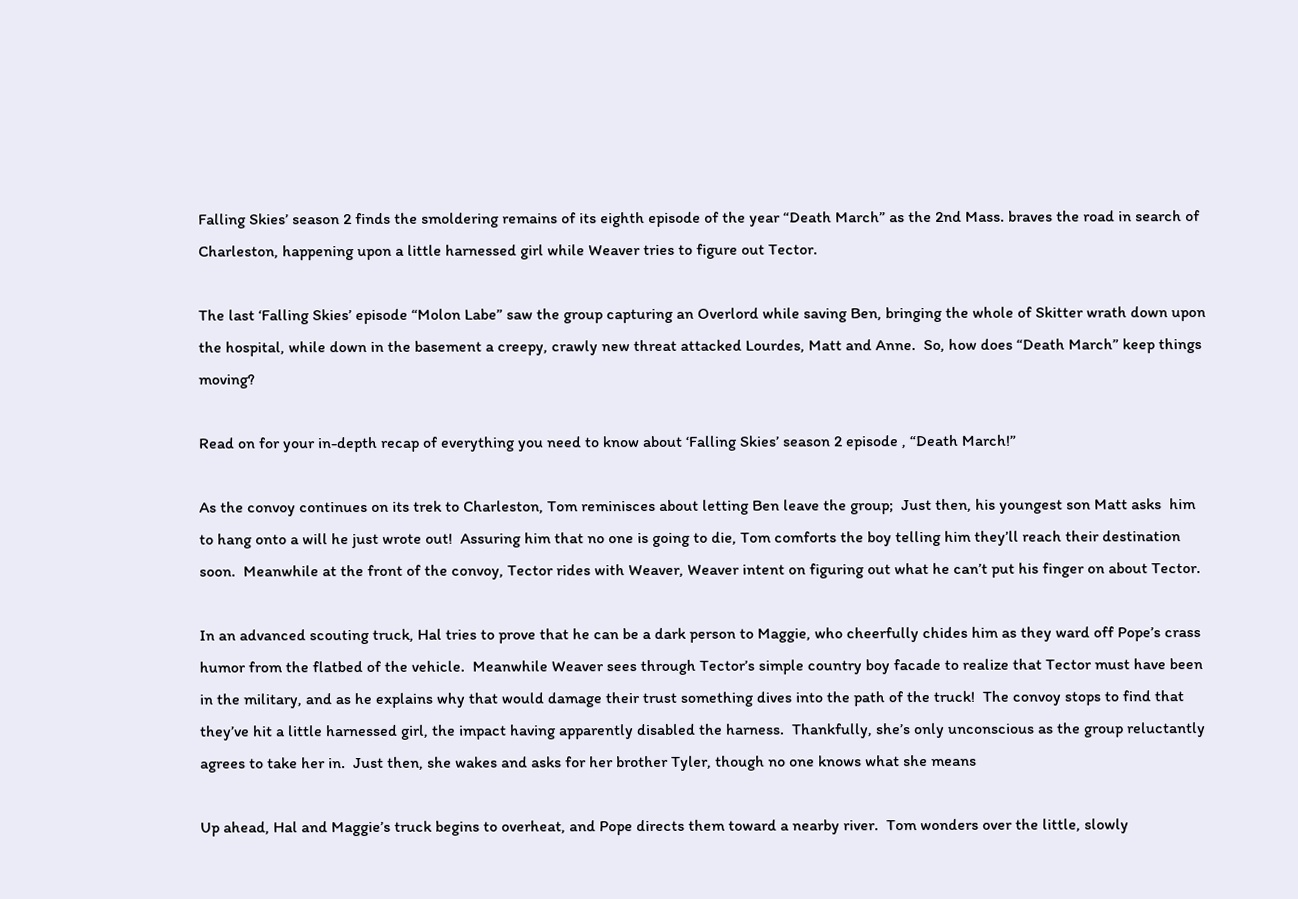Falling Skies’ season 2 finds the smoldering remains of its eighth episode of the year “Death March” as the 2nd Mass. braves the road in search of Charleston, happening upon a little harnessed girl while Weaver tries to figure out Tector.

The last ‘Falling Skies’ episode “Molon Labe” saw the group capturing an Overlord while saving Ben, bringing the whole of Skitter wrath down upon the hospital, while down in the basement a creepy, crawly new threat attacked Lourdes, Matt and Anne.  So, how does “Death March” keep things moving?

Read on for your in-depth recap of everything you need to know about ‘Falling Skies’ season 2 episode , “Death March!”

As the convoy continues on its trek to Charleston, Tom reminisces about letting Ben leave the group;  Just then, his youngest son Matt asks  him to hang onto a will he just wrote out!  Assuring him that no one is going to die, Tom comforts the boy telling him they’ll reach their destination soon.  Meanwhile at the front of the convoy, Tector rides with Weaver, Weaver intent on figuring out what he can’t put his finger on about Tector.

In an advanced scouting truck, Hal tries to prove that he can be a dark person to Maggie, who cheerfully chides him as they ward off Pope’s crass humor from the flatbed of the vehicle.  Meanwhile Weaver sees through Tector’s simple country boy facade to realize that Tector must have been in the military, and as he explains why that would damage their trust something dives into the path of the truck!  The convoy stops to find that they’ve hit a little harnessed girl, the impact having apparently disabled the harness.  Thankfully, she’s only unconscious as the group reluctantly agrees to take her in.  Just then, she wakes and asks for her brother Tyler, though no one knows what she means

Up ahead, Hal and Maggie’s truck begins to overheat, and Pope directs them toward a nearby river.  Tom wonders over the little, slowly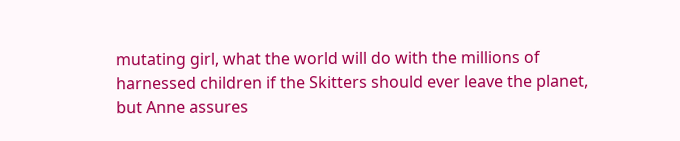mutating girl, what the world will do with the millions of harnessed children if the Skitters should ever leave the planet, but Anne assures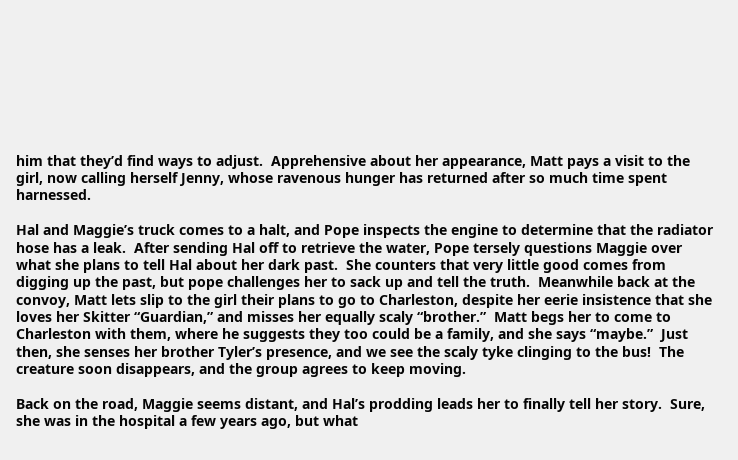him that they’d find ways to adjust.  Apprehensive about her appearance, Matt pays a visit to the girl, now calling herself Jenny, whose ravenous hunger has returned after so much time spent harnessed.

Hal and Maggie’s truck comes to a halt, and Pope inspects the engine to determine that the radiator hose has a leak.  After sending Hal off to retrieve the water, Pope tersely questions Maggie over what she plans to tell Hal about her dark past.  She counters that very little good comes from digging up the past, but pope challenges her to sack up and tell the truth.  Meanwhile back at the convoy, Matt lets slip to the girl their plans to go to Charleston, despite her eerie insistence that she loves her Skitter “Guardian,” and misses her equally scaly “brother.”  Matt begs her to come to Charleston with them, where he suggests they too could be a family, and she says “maybe.”  Just then, she senses her brother Tyler’s presence, and we see the scaly tyke clinging to the bus!  The creature soon disappears, and the group agrees to keep moving.

Back on the road, Maggie seems distant, and Hal’s prodding leads her to finally tell her story.  Sure, she was in the hospital a few years ago, but what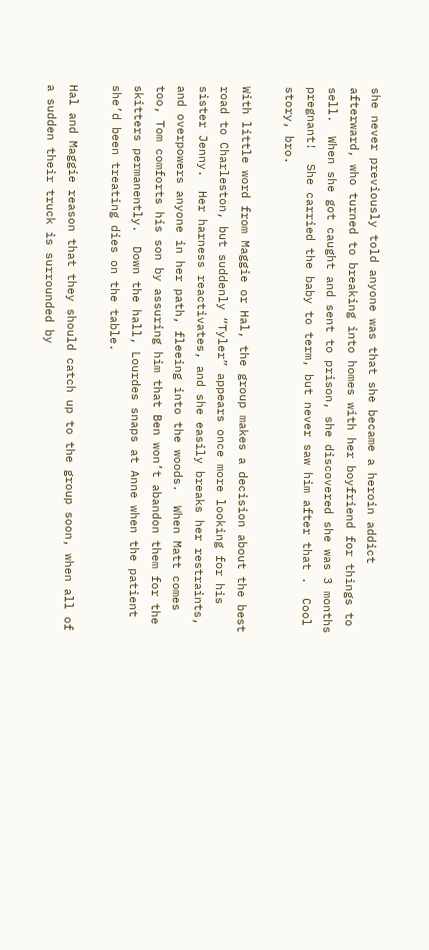she never previously told anyone was that she became a heroin addict afterward, who turned to breaking into homes with her boyfriend for things to sell.  When she got caught and sent to prison, she discovered she was 3 months pregnant!  She carried the baby to term, but never saw him after that .  Cool story, bro.

With little word from Maggie or Hal, the group makes a decision about the best road to Charleston, but suddenly “Tyler” appears once more looking for his sister Jenny.  Her harness reactivates, and she easily breaks her restraints, and overpowers anyone in her path, fleeing into the woods.  When Matt comes too, Tom comforts his son by assuring him that Ben won’t abandon them for the skitters permanently.  Down the hall, Lourdes snaps at Anne when the patient she’d been treating dies on the table.

Hal and Maggie reason that they should catch up to the group soon, when all of a sudden their truck is surrounded by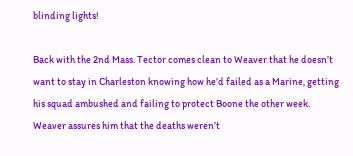blinding lights!

Back with the 2nd Mass. Tector comes clean to Weaver that he doesn’t want to stay in Charleston knowing how he’d failed as a Marine, getting his squad ambushed and failing to protect Boone the other week.  Weaver assures him that the deaths weren’t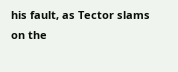his fault, as Tector slams on the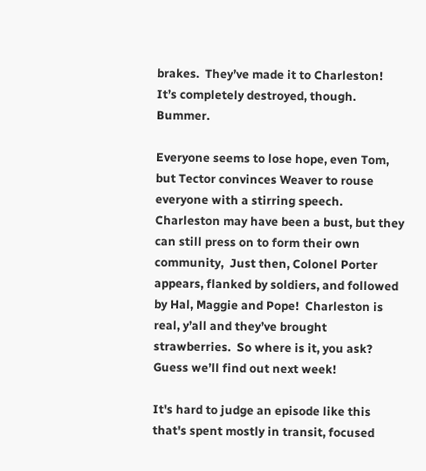brakes.  They’ve made it to Charleston!  It’s completely destroyed, though.  Bummer.

Everyone seems to lose hope, even Tom, but Tector convinces Weaver to rouse everyone with a stirring speech.  Charleston may have been a bust, but they can still press on to form their own community,  Just then, Colonel Porter appears, flanked by soldiers, and followed by Hal, Maggie and Pope!  Charleston is real, y’all and they’ve brought strawberries.  So where is it, you ask?  Guess we’ll find out next week!

It's hard to judge an episode like this that's spent mostly in transit, focused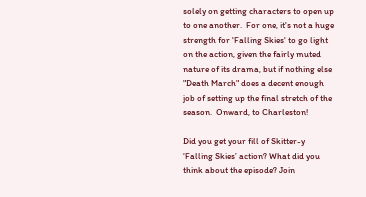solely on getting characters to open up to one another.  For one, it's not a huge strength for 'Falling Skies' to go light on the action, given the fairly muted nature of its drama, but if nothing else "Death March" does a decent enough job of setting up the final stretch of the season.  Onward, to Charleston!

Did you get your fill of Skitter-y ‘Falling Skies’ action? What did you think about the episode? Join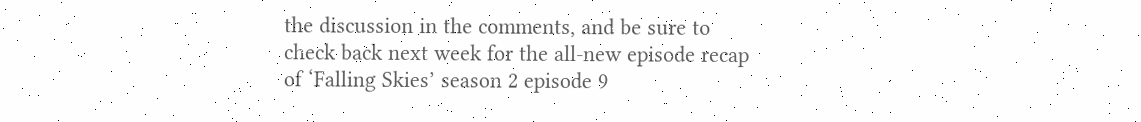the discussion in the comments, and be sure to check back next week for the all-new episode recap of ‘Falling Skies’ season 2 episode 9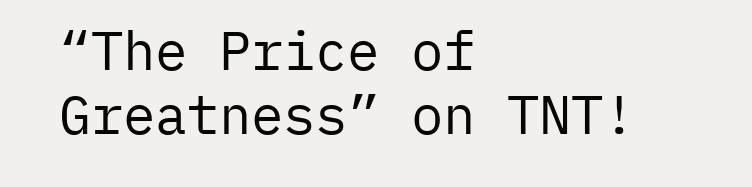“The Price of Greatness” on TNT!